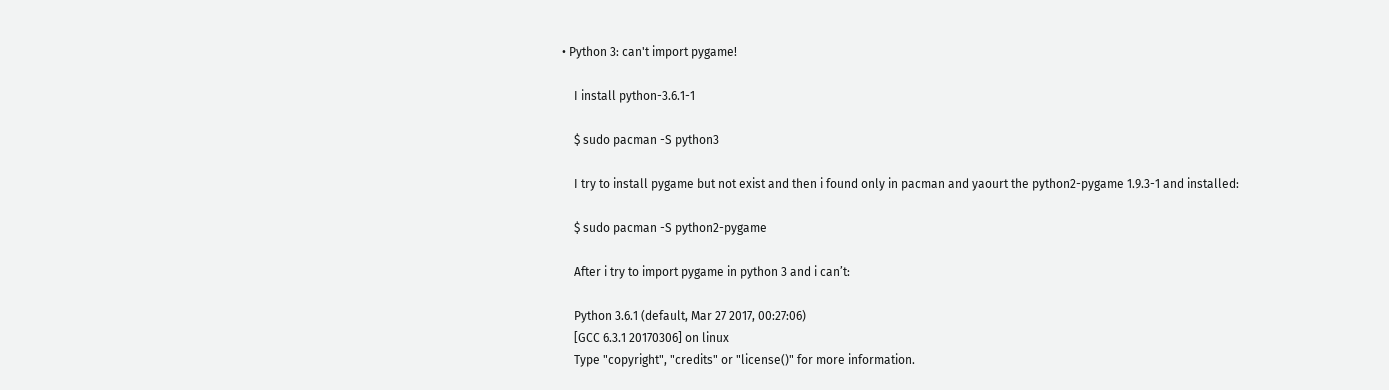• Python 3: can't import pygame!

    I install python-3.6.1-1

    $ sudo pacman -S python3

    I try to install pygame but not exist and then i found only in pacman and yaourt the python2-pygame 1.9.3-1 and installed:

    $ sudo pacman -S python2-pygame

    After i try to import pygame in python 3 and i can’t:

    Python 3.6.1 (default, Mar 27 2017, 00:27:06)
    [GCC 6.3.1 20170306] on linux
    Type "copyright", "credits" or "license()" for more information.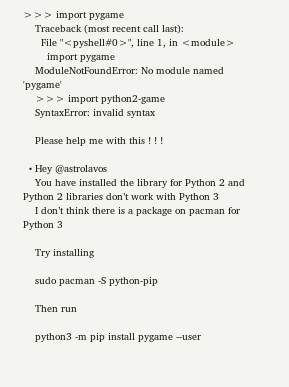>>> import pygame
    Traceback (most recent call last):
      File "<pyshell#0>", line 1, in <module>
        import pygame
    ModuleNotFoundError: No module named 'pygame'
    >>> import python2-game
    SyntaxError: invalid syntax

    Please help me with this ! ! !

  • Hey @astrolavos
    You have installed the library for Python 2 and Python 2 libraries don’t work with Python 3
    I don’t think there is a package on pacman for Python 3

    Try installing

    sudo pacman -S python-pip

    Then run

    python3 -m pip install pygame --user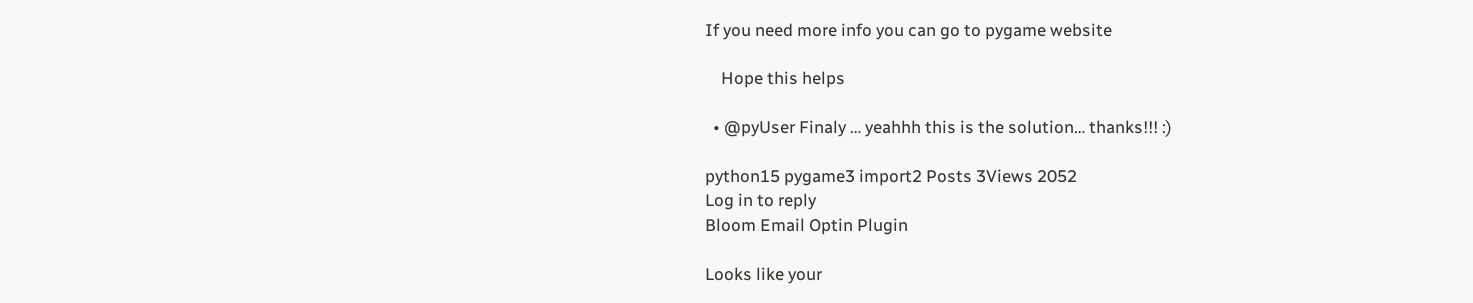If you need more info you can go to pygame website

    Hope this helps

  • @pyUser Finaly … yeahhh this is the solution… thanks!!! :)

python15 pygame3 import2 Posts 3Views 2052
Log in to reply
Bloom Email Optin Plugin

Looks like your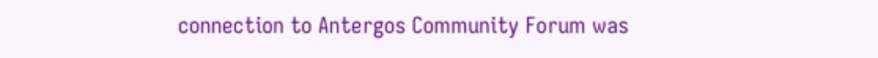connection to Antergos Community Forum was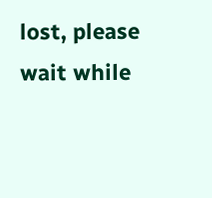lost, please wait while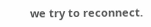we try to reconnect.